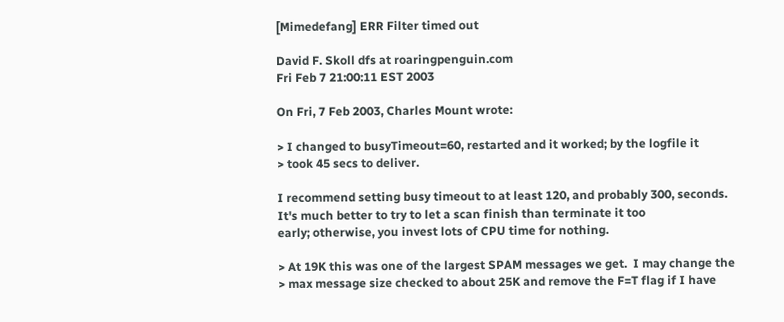[Mimedefang] ERR Filter timed out

David F. Skoll dfs at roaringpenguin.com
Fri Feb 7 21:00:11 EST 2003

On Fri, 7 Feb 2003, Charles Mount wrote:

> I changed to busyTimeout=60, restarted and it worked; by the logfile it
> took 45 secs to deliver.

I recommend setting busy timeout to at least 120, and probably 300, seconds.
It's much better to try to let a scan finish than terminate it too
early; otherwise, you invest lots of CPU time for nothing.

> At 19K this was one of the largest SPAM messages we get.  I may change the
> max message size checked to about 25K and remove the F=T flag if I have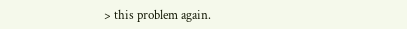> this problem again.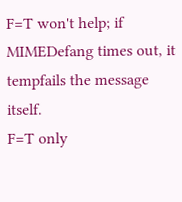F=T won't help; if MIMEDefang times out, it tempfails the message itself.
F=T only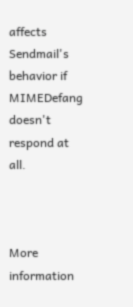affects Sendmail's behavior if MIMEDefang doesn't respond at all.



More information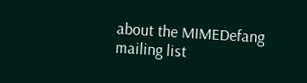about the MIMEDefang mailing list